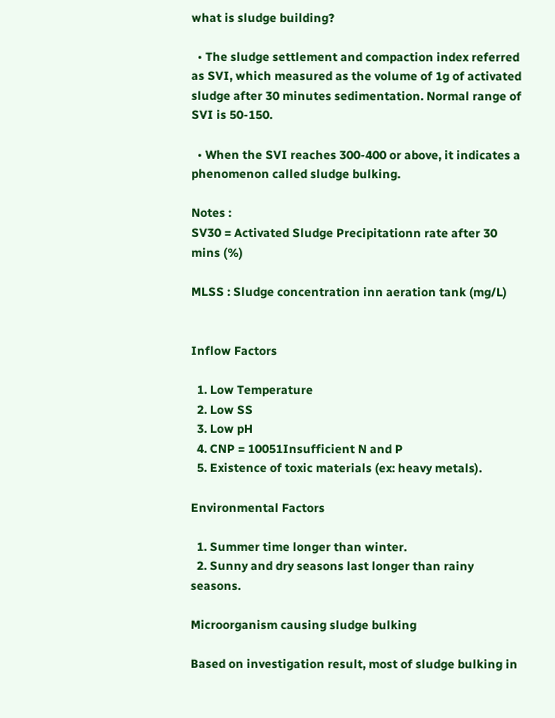what is sludge building?

  • The sludge settlement and compaction index referred as SVI, which measured as the volume of 1g of activated sludge after 30 minutes sedimentation. Normal range of SVI is 50-150.

  • When the SVI reaches 300-400 or above, it indicates a phenomenon called sludge bulking.

Notes :
SV30 = Activated Sludge Precipitationn rate after 30 mins (%)

MLSS : Sludge concentration inn aeration tank (mg/L)


Inflow Factors

  1. Low Temperature
  2. Low SS
  3. Low pH
  4. CNP = 10051Insufficient N and P
  5. Existence of toxic materials (ex: heavy metals).

Environmental Factors

  1. Summer time longer than winter.
  2. Sunny and dry seasons last longer than rainy seasons.

Microorganism causing sludge bulking

Based on investigation result, most of sludge bulking in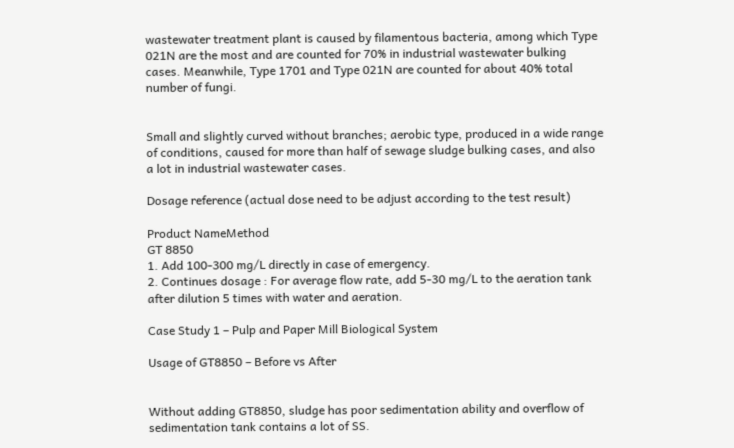wastewater treatment plant is caused by filamentous bacteria, among which Type 021N are the most and are counted for 70% in industrial wastewater bulking cases. Meanwhile, Type 1701 and Type 021N are counted for about 40% total number of fungi.


Small and slightly curved without branches; aerobic type, produced in a wide range of conditions, caused for more than half of sewage sludge bulking cases, and also a lot in industrial wastewater cases.

Dosage reference (actual dose need to be adjust according to the test result)

Product NameMethod
GT 8850
1. Add 100-300 mg/L directly in case of emergency.
2. Continues dosage : For average flow rate, add 5-30 mg/L to the aeration tank after dilution 5 times with water and aeration.

Case Study 1 – Pulp and Paper Mill Biological System

Usage of GT8850 – Before vs After


Without adding GT8850, sludge has poor sedimentation ability and overflow of sedimentation tank contains a lot of SS.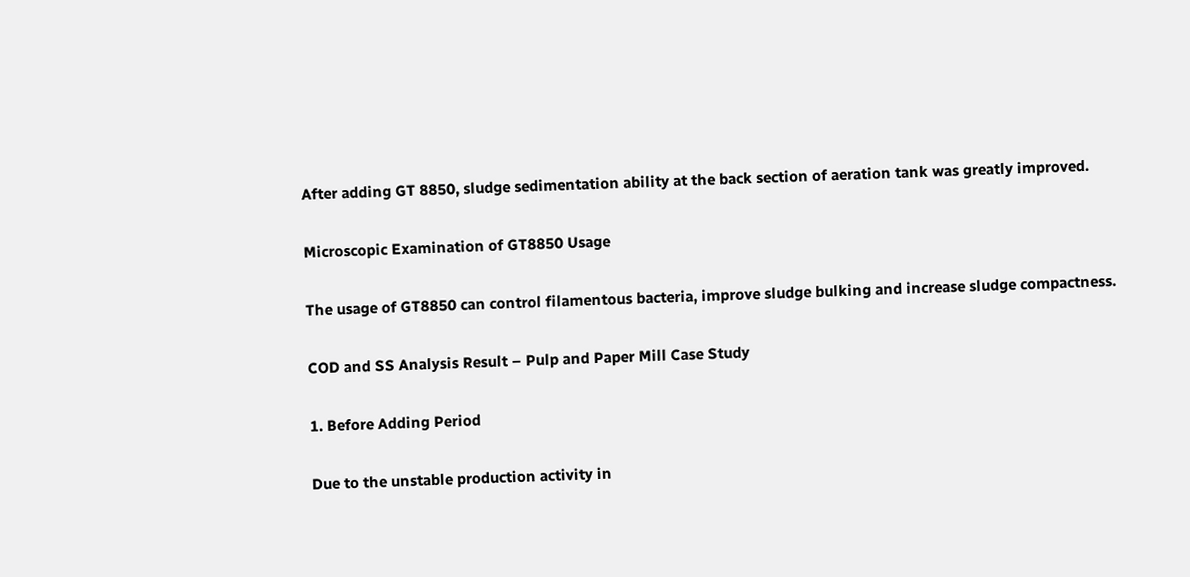After adding GT 8850, sludge sedimentation ability at the back section of aeration tank was greatly improved.

Microscopic Examination of GT8850 Usage

The usage of GT8850 can control filamentous bacteria, improve sludge bulking and increase sludge compactness.

COD and SS Analysis Result – Pulp and Paper Mill Case Study

1. Before Adding Period

Due to the unstable production activity in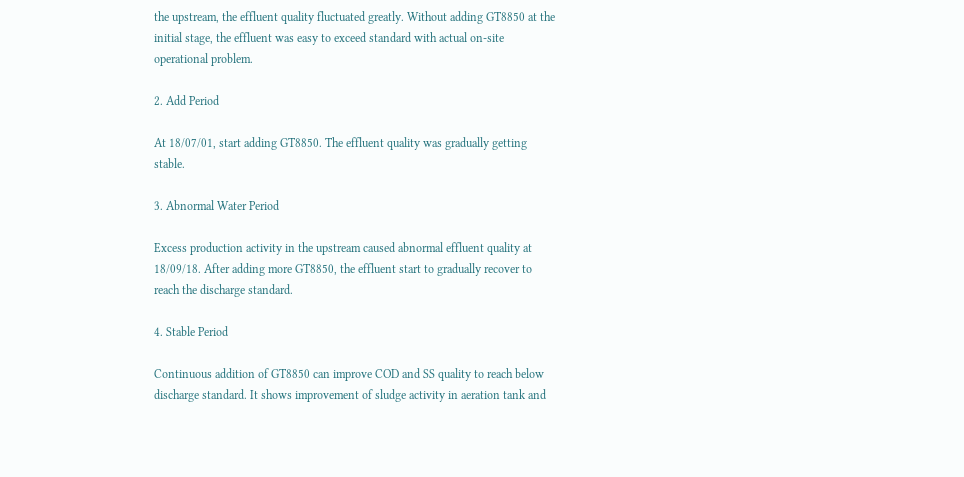the upstream, the effluent quality fluctuated greatly. Without adding GT8850 at the initial stage, the effluent was easy to exceed standard with actual on-site operational problem.

2. Add Period

At 18/07/01, start adding GT8850. The effluent quality was gradually getting stable.

3. Abnormal Water Period

Excess production activity in the upstream caused abnormal effluent quality at 18/09/18. After adding more GT8850, the effluent start to gradually recover to reach the discharge standard.

4. Stable Period

Continuous addition of GT8850 can improve COD and SS quality to reach below discharge standard. It shows improvement of sludge activity in aeration tank and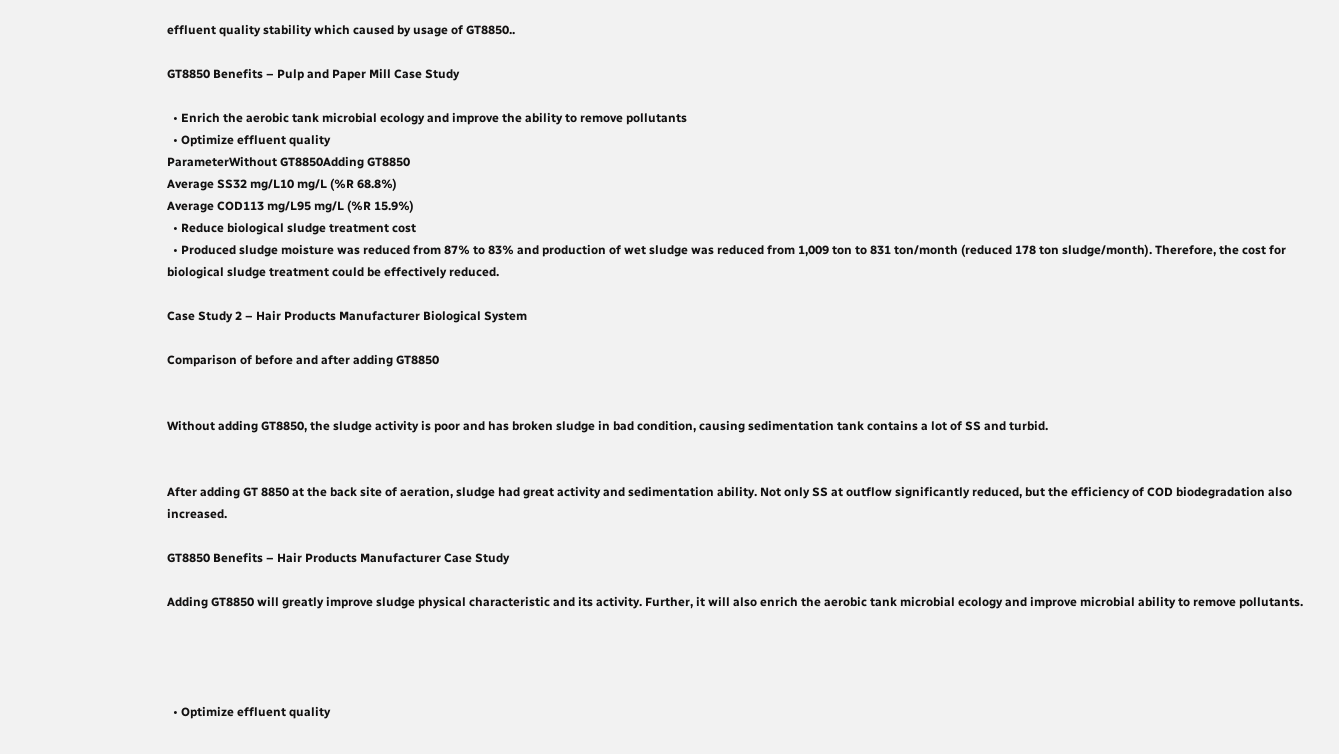effluent quality stability which caused by usage of GT8850..

GT8850 Benefits – Pulp and Paper Mill Case Study

  • Enrich the aerobic tank microbial ecology and improve the ability to remove pollutants
  • Optimize effluent quality
ParameterWithout GT8850Adding GT8850
Average SS32 mg/L10 mg/L (%R 68.8%)
Average COD113 mg/L95 mg/L (%R 15.9%)
  • Reduce biological sludge treatment cost
  • Produced sludge moisture was reduced from 87% to 83% and production of wet sludge was reduced from 1,009 ton to 831 ton/month (reduced 178 ton sludge/month). Therefore, the cost for biological sludge treatment could be effectively reduced.

Case Study 2 – Hair Products Manufacturer Biological System

Comparison of before and after adding GT8850


Without adding GT8850, the sludge activity is poor and has broken sludge in bad condition, causing sedimentation tank contains a lot of SS and turbid.


After adding GT 8850 at the back site of aeration, sludge had great activity and sedimentation ability. Not only SS at outflow significantly reduced, but the efficiency of COD biodegradation also increased.

GT8850 Benefits – Hair Products Manufacturer Case Study

Adding GT8850 will greatly improve sludge physical characteristic and its activity. Further, it will also enrich the aerobic tank microbial ecology and improve microbial ability to remove pollutants.




  • Optimize effluent quality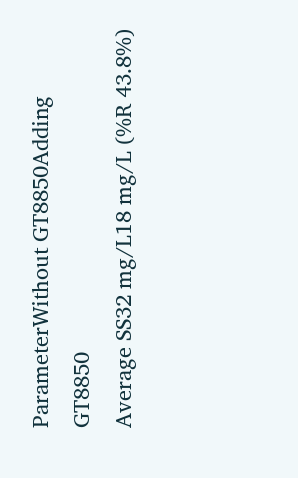ParameterWithout GT8850Adding GT8850
Average SS32 mg/L18 mg/L (%R 43.8%)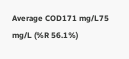Average COD171 mg/L75 mg/L (%R 56.1%)